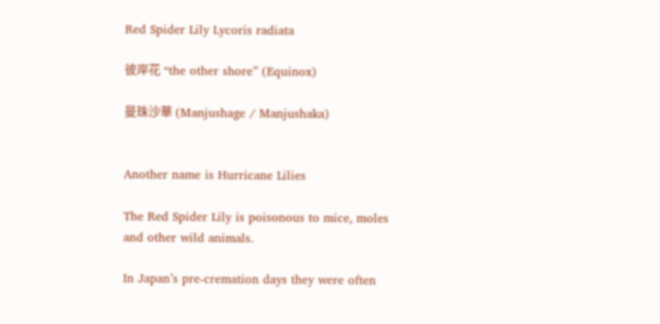Red Spider Lily Lycoris radiata

彼岸花 “the other shore” (Equinox)

曼珠沙華 (Manjushage / Manjushaka)


Another name is Hurricane Lilies

The Red Spider Lily is poisonous to mice, moles and other wild animals.

In Japan’s pre-cremation days they were often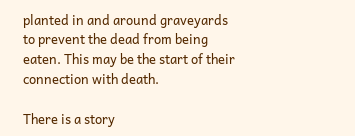planted in and around graveyards to prevent the dead from being eaten. This may be the start of their connection with death.

There is a story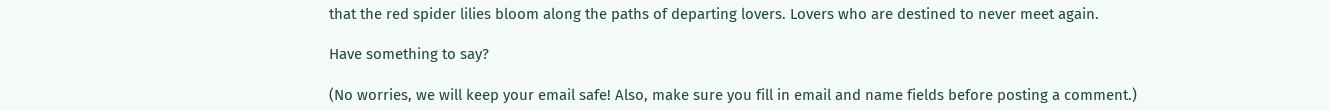that the red spider lilies bloom along the paths of departing lovers. Lovers who are destined to never meet again.

Have something to say?

(No worries, we will keep your email safe! Also, make sure you fill in email and name fields before posting a comment.)